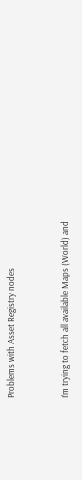Problems with Asset Registry nodes


I’m trying to fetch all available Maps (World) and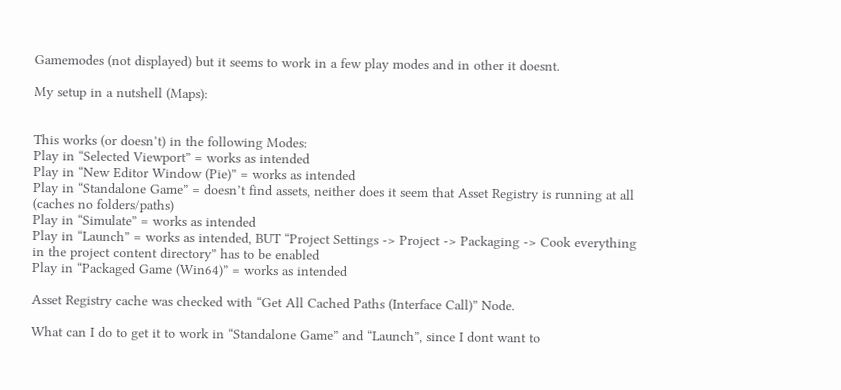Gamemodes (not displayed) but it seems to work in a few play modes and in other it doesnt.

My setup in a nutshell (Maps):


This works (or doesn’t) in the following Modes:
Play in “Selected Viewport” = works as intended
Play in “New Editor Window (Pie)” = works as intended
Play in “Standalone Game” = doesn’t find assets, neither does it seem that Asset Registry is running at all (caches no folders/paths)
Play in “Simulate” = works as intended
Play in “Launch” = works as intended, BUT “Project Settings -> Project -> Packaging -> Cook everything in the project content directory” has to be enabled
Play in “Packaged Game (Win64)” = works as intended

Asset Registry cache was checked with “Get All Cached Paths (Interface Call)” Node.

What can I do to get it to work in “Standalone Game” and “Launch”, since I dont want to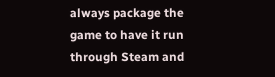always package the game to have it run through Steam and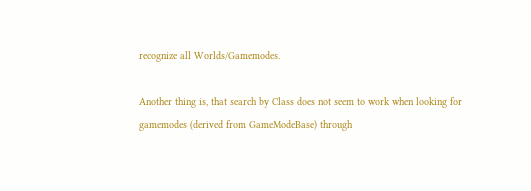recognize all Worlds/Gamemodes.

Another thing is, that search by Class does not seem to work when looking for gamemodes (derived from GameModeBase) through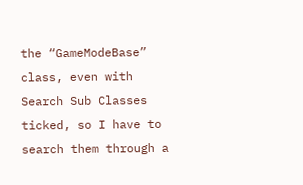the “GameModeBase” class, even with Search Sub Classes ticked, so I have to search them through a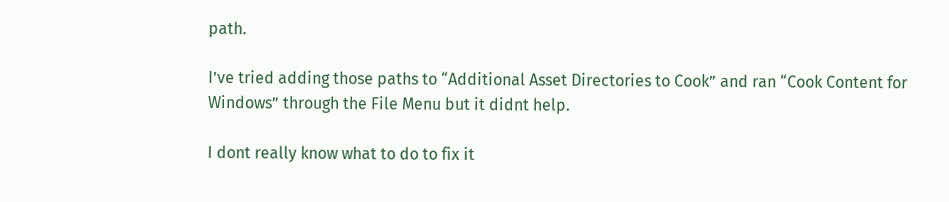path.

I’ve tried adding those paths to “Additional Asset Directories to Cook” and ran “Cook Content for Windows” through the File Menu but it didnt help.

I dont really know what to do to fix it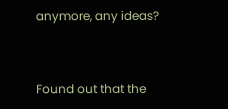anymore, any ideas?


Found out that the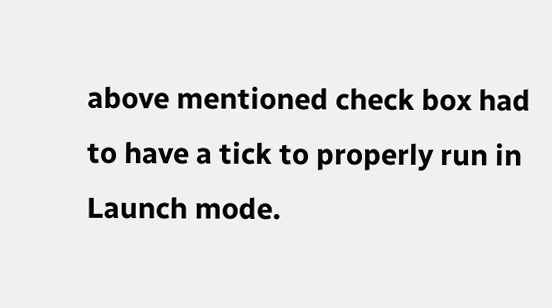above mentioned check box had to have a tick to properly run in Launch mode.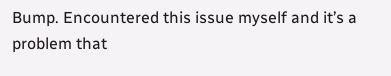Bump. Encountered this issue myself and it’s a problem that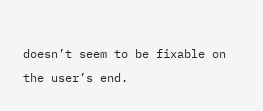doesn’t seem to be fixable on the user’s end.